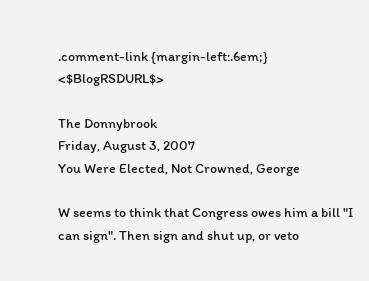.comment-link {margin-left:.6em;} <$BlogRSDURL$>

The Donnybrook
Friday, August 3, 2007
You Were Elected, Not Crowned, George

W seems to think that Congress owes him a bill "I can sign". Then sign and shut up, or veto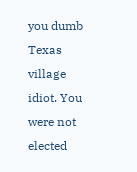you dumb Texas village idiot. You were not elected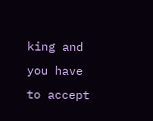king and you have to accept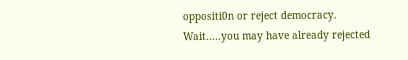oppositi0n or reject democracy. Wait.....you may have already rejected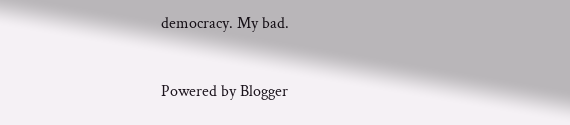democracy. My bad.


Powered by Blogger